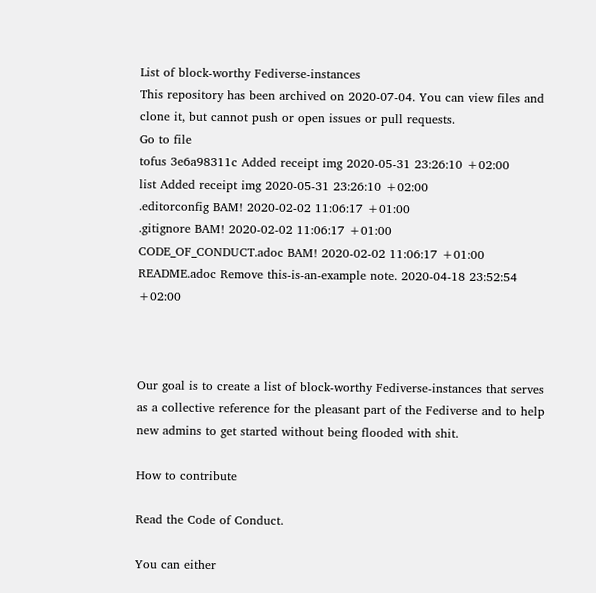List of block-worthy Fediverse-instances
This repository has been archived on 2020-07-04. You can view files and clone it, but cannot push or open issues or pull requests.
Go to file
tofus 3e6a98311c Added receipt img 2020-05-31 23:26:10 +02:00
list Added receipt img 2020-05-31 23:26:10 +02:00
.editorconfig BAM! 2020-02-02 11:06:17 +01:00
.gitignore BAM! 2020-02-02 11:06:17 +01:00
CODE_OF_CONDUCT.adoc BAM! 2020-02-02 11:06:17 +01:00
README.adoc Remove this-is-an-example note. 2020-04-18 23:52:54 +02:00



Our goal is to create a list of block-worthy Fediverse-instances that serves as a collective reference for the pleasant part of the Fediverse and to help new admins to get started without being flooded with shit.

How to contribute

Read the Code of Conduct.

You can either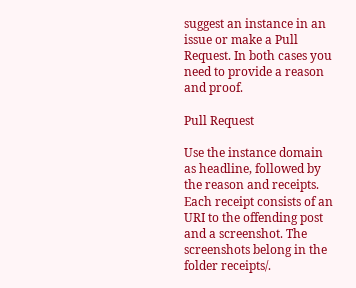suggest an instance in an issue or make a Pull Request. In both cases you need to provide a reason and proof.

Pull Request

Use the instance domain as headline, followed by the reason and receipts. Each receipt consists of an URI to the offending post and a screenshot. The screenshots belong in the folder receipts/.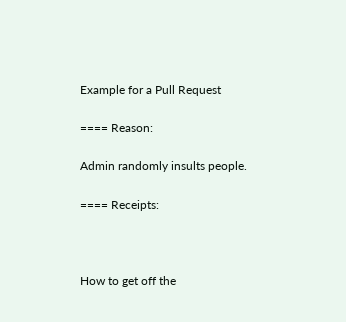Example for a Pull Request

==== Reason:

Admin randomly insults people.

==== Receipts:



How to get off the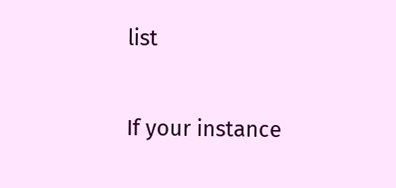list

If your instance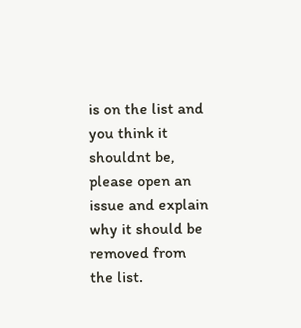is on the list and you think it shouldnt be, please open an issue and explain why it should be removed from the list.